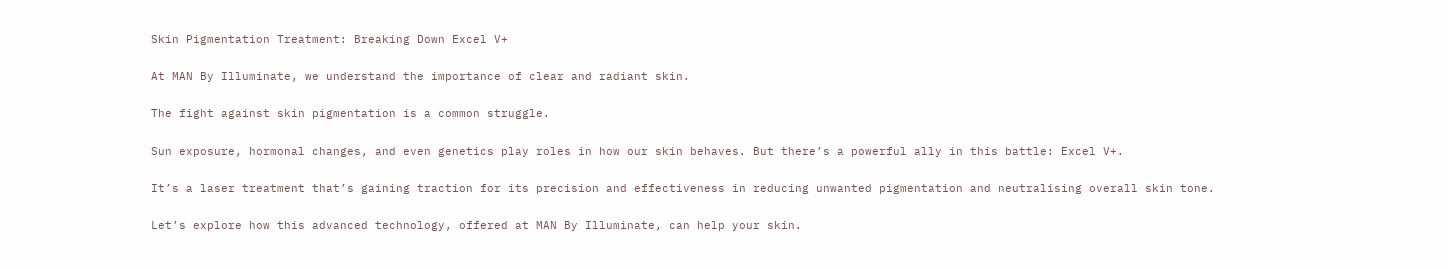Skin Pigmentation Treatment: Breaking Down Excel V+

At MAN By Illuminate, we understand the importance of clear and radiant skin.

The fight against skin pigmentation is a common struggle.

Sun exposure, hormonal changes, and even genetics play roles in how our skin behaves. But there’s a powerful ally in this battle: Excel V+.

It’s a laser treatment that’s gaining traction for its precision and effectiveness in reducing unwanted pigmentation and neutralising overall skin tone.

Let’s explore how this advanced technology, offered at MAN By Illuminate, can help your skin.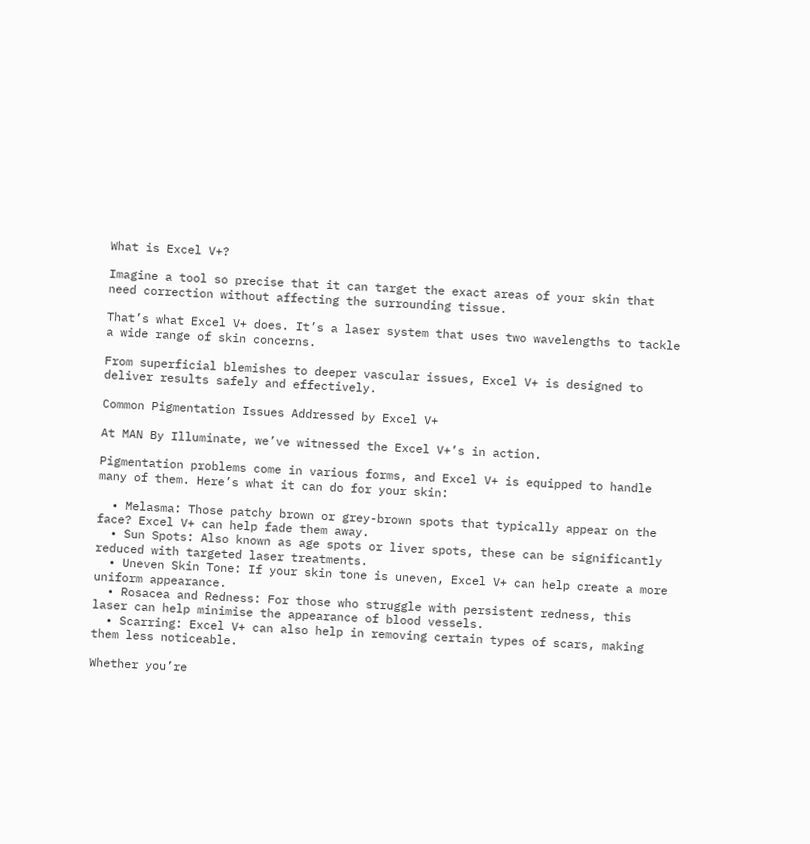What is Excel V+?

Imagine a tool so precise that it can target the exact areas of your skin that need correction without affecting the surrounding tissue.

That’s what Excel V+ does. It’s a laser system that uses two wavelengths to tackle a wide range of skin concerns.

From superficial blemishes to deeper vascular issues, Excel V+ is designed to deliver results safely and effectively.

Common Pigmentation Issues Addressed by Excel V+

At MAN By Illuminate, we’ve witnessed the Excel V+’s in action.

Pigmentation problems come in various forms, and Excel V+ is equipped to handle many of them. Here’s what it can do for your skin:

  • Melasma: Those patchy brown or grey-brown spots that typically appear on the face? Excel V+ can help fade them away.
  • Sun Spots: Also known as age spots or liver spots, these can be significantly reduced with targeted laser treatments.
  • Uneven Skin Tone: If your skin tone is uneven, Excel V+ can help create a more uniform appearance.
  • Rosacea and Redness: For those who struggle with persistent redness, this laser can help minimise the appearance of blood vessels.
  • Scarring: Excel V+ can also help in removing certain types of scars, making them less noticeable.

Whether you’re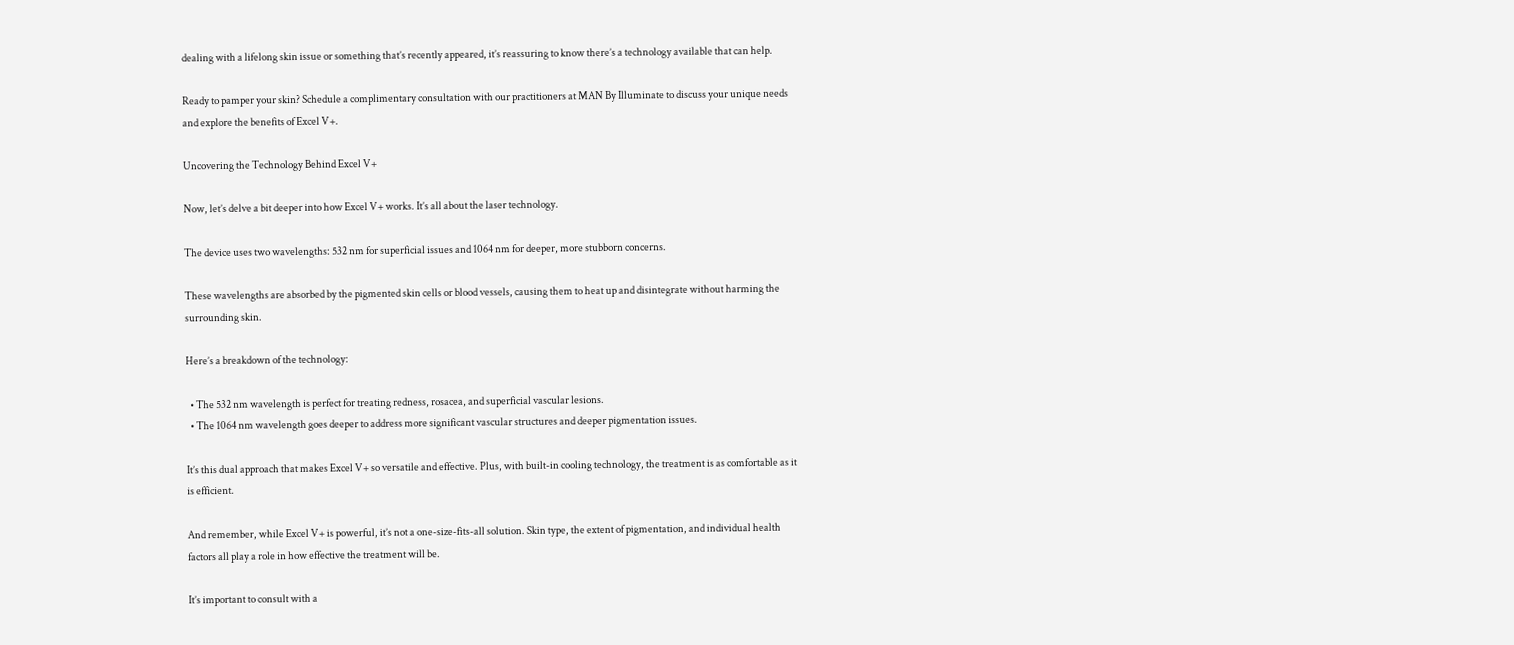dealing with a lifelong skin issue or something that’s recently appeared, it’s reassuring to know there’s a technology available that can help.

Ready to pamper your skin? Schedule a complimentary consultation with our practitioners at MAN By Illuminate to discuss your unique needs and explore the benefits of Excel V+.

Uncovering the Technology Behind Excel V+

Now, let’s delve a bit deeper into how Excel V+ works. It’s all about the laser technology.

The device uses two wavelengths: 532 nm for superficial issues and 1064 nm for deeper, more stubborn concerns.

These wavelengths are absorbed by the pigmented skin cells or blood vessels, causing them to heat up and disintegrate without harming the surrounding skin.

Here’s a breakdown of the technology:

  • The 532 nm wavelength is perfect for treating redness, rosacea, and superficial vascular lesions.
  • The 1064 nm wavelength goes deeper to address more significant vascular structures and deeper pigmentation issues.

It’s this dual approach that makes Excel V+ so versatile and effective. Plus, with built-in cooling technology, the treatment is as comfortable as it is efficient.

And remember, while Excel V+ is powerful, it’s not a one-size-fits-all solution. Skin type, the extent of pigmentation, and individual health factors all play a role in how effective the treatment will be.

It’s important to consult with a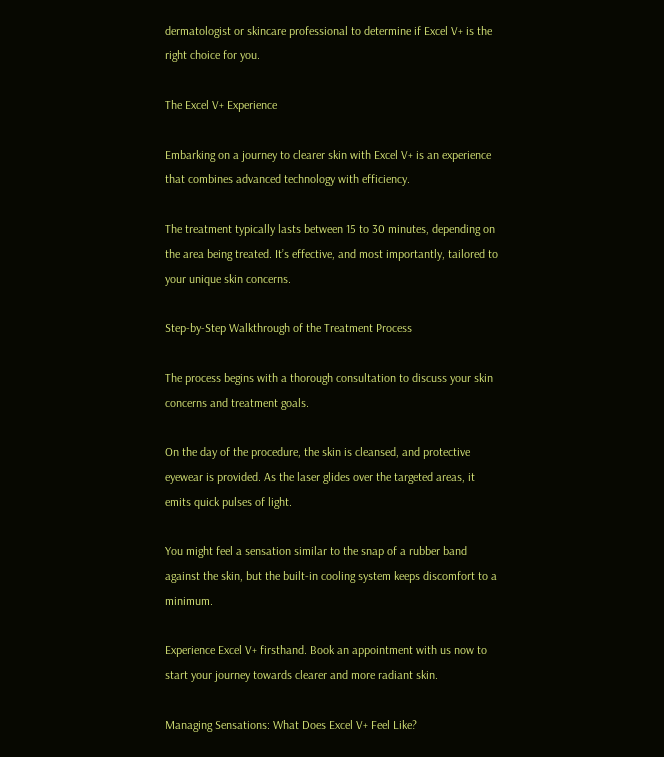dermatologist or skincare professional to determine if Excel V+ is the right choice for you.

The Excel V+ Experience

Embarking on a journey to clearer skin with Excel V+ is an experience that combines advanced technology with efficiency.

The treatment typically lasts between 15 to 30 minutes, depending on the area being treated. It’s effective, and most importantly, tailored to your unique skin concerns.

Step-by-Step Walkthrough of the Treatment Process

The process begins with a thorough consultation to discuss your skin concerns and treatment goals.

On the day of the procedure, the skin is cleansed, and protective eyewear is provided. As the laser glides over the targeted areas, it emits quick pulses of light.

You might feel a sensation similar to the snap of a rubber band against the skin, but the built-in cooling system keeps discomfort to a minimum.

Experience Excel V+ firsthand. Book an appointment with us now to start your journey towards clearer and more radiant skin.

Managing Sensations: What Does Excel V+ Feel Like?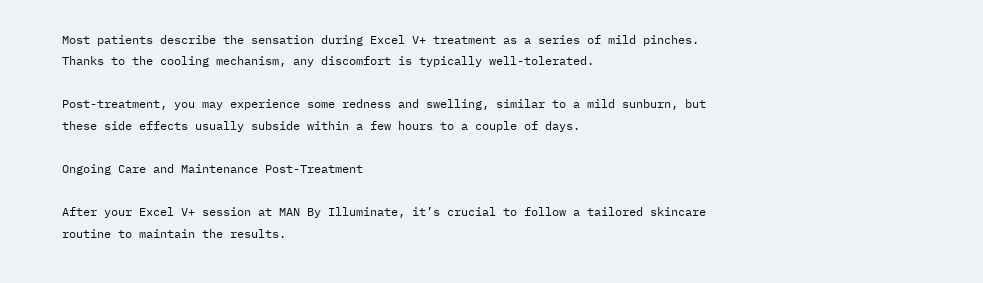Most patients describe the sensation during Excel V+ treatment as a series of mild pinches. Thanks to the cooling mechanism, any discomfort is typically well-tolerated.

Post-treatment, you may experience some redness and swelling, similar to a mild sunburn, but these side effects usually subside within a few hours to a couple of days.

Ongoing Care and Maintenance Post-Treatment

After your Excel V+ session at MAN By Illuminate, it’s crucial to follow a tailored skincare routine to maintain the results.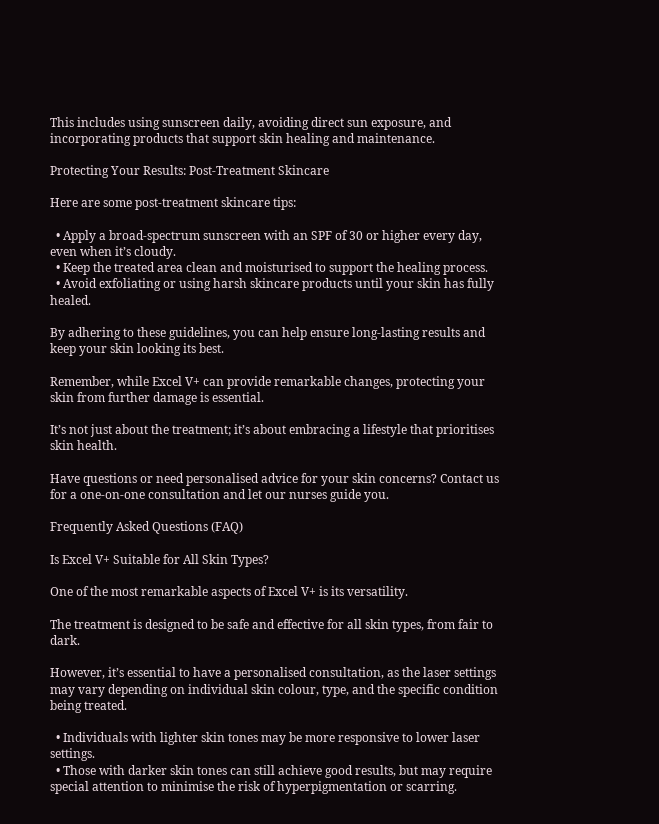This includes using sunscreen daily, avoiding direct sun exposure, and incorporating products that support skin healing and maintenance.

Protecting Your Results: Post-Treatment Skincare

Here are some post-treatment skincare tips:

  • Apply a broad-spectrum sunscreen with an SPF of 30 or higher every day, even when it’s cloudy.
  • Keep the treated area clean and moisturised to support the healing process.
  • Avoid exfoliating or using harsh skincare products until your skin has fully healed.

By adhering to these guidelines, you can help ensure long-lasting results and keep your skin looking its best.

Remember, while Excel V+ can provide remarkable changes, protecting your skin from further damage is essential.

It’s not just about the treatment; it’s about embracing a lifestyle that prioritises skin health.

Have questions or need personalised advice for your skin concerns? Contact us for a one-on-one consultation and let our nurses guide you.

Frequently Asked Questions (FAQ)

Is Excel V+ Suitable for All Skin Types?

One of the most remarkable aspects of Excel V+ is its versatility.

The treatment is designed to be safe and effective for all skin types, from fair to dark.

However, it’s essential to have a personalised consultation, as the laser settings may vary depending on individual skin colour, type, and the specific condition being treated.

  • Individuals with lighter skin tones may be more responsive to lower laser settings.
  • Those with darker skin tones can still achieve good results, but may require special attention to minimise the risk of hyperpigmentation or scarring.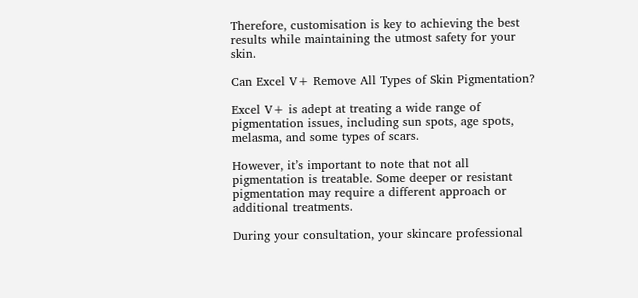Therefore, customisation is key to achieving the best results while maintaining the utmost safety for your skin.

Can Excel V+ Remove All Types of Skin Pigmentation?

Excel V+ is adept at treating a wide range of pigmentation issues, including sun spots, age spots, melasma, and some types of scars.

However, it’s important to note that not all pigmentation is treatable. Some deeper or resistant pigmentation may require a different approach or additional treatments.

During your consultation, your skincare professional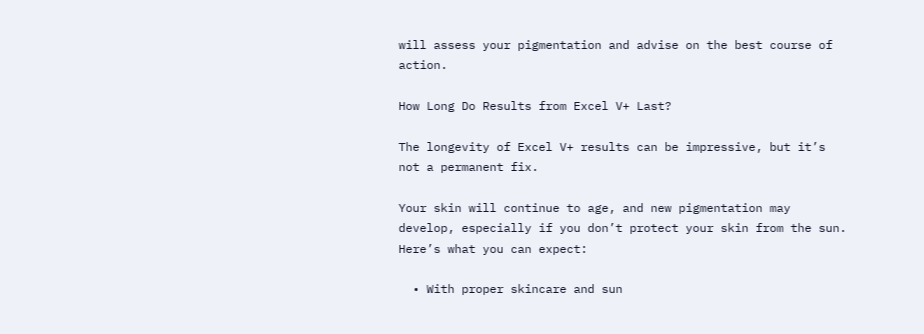will assess your pigmentation and advise on the best course of action.

How Long Do Results from Excel V+ Last?

The longevity of Excel V+ results can be impressive, but it’s not a permanent fix.

Your skin will continue to age, and new pigmentation may develop, especially if you don’t protect your skin from the sun. Here’s what you can expect:

  • With proper skincare and sun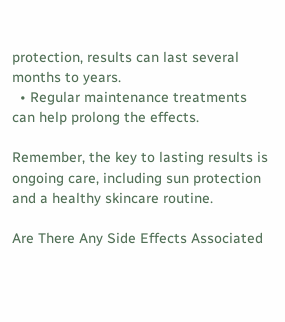protection, results can last several months to years.
  • Regular maintenance treatments can help prolong the effects.

Remember, the key to lasting results is ongoing care, including sun protection and a healthy skincare routine.

Are There Any Side Effects Associated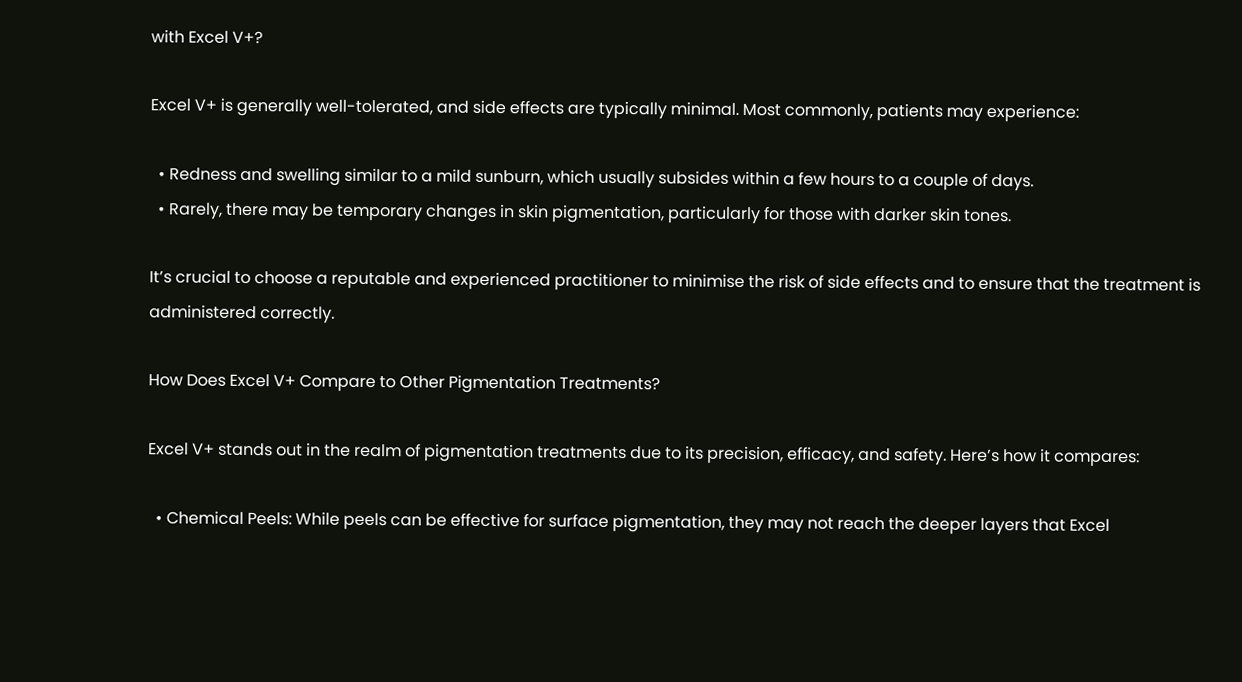with Excel V+?

Excel V+ is generally well-tolerated, and side effects are typically minimal. Most commonly, patients may experience:

  • Redness and swelling similar to a mild sunburn, which usually subsides within a few hours to a couple of days.
  • Rarely, there may be temporary changes in skin pigmentation, particularly for those with darker skin tones.

It’s crucial to choose a reputable and experienced practitioner to minimise the risk of side effects and to ensure that the treatment is administered correctly.

How Does Excel V+ Compare to Other Pigmentation Treatments?

Excel V+ stands out in the realm of pigmentation treatments due to its precision, efficacy, and safety. Here’s how it compares:

  • Chemical Peels: While peels can be effective for surface pigmentation, they may not reach the deeper layers that Excel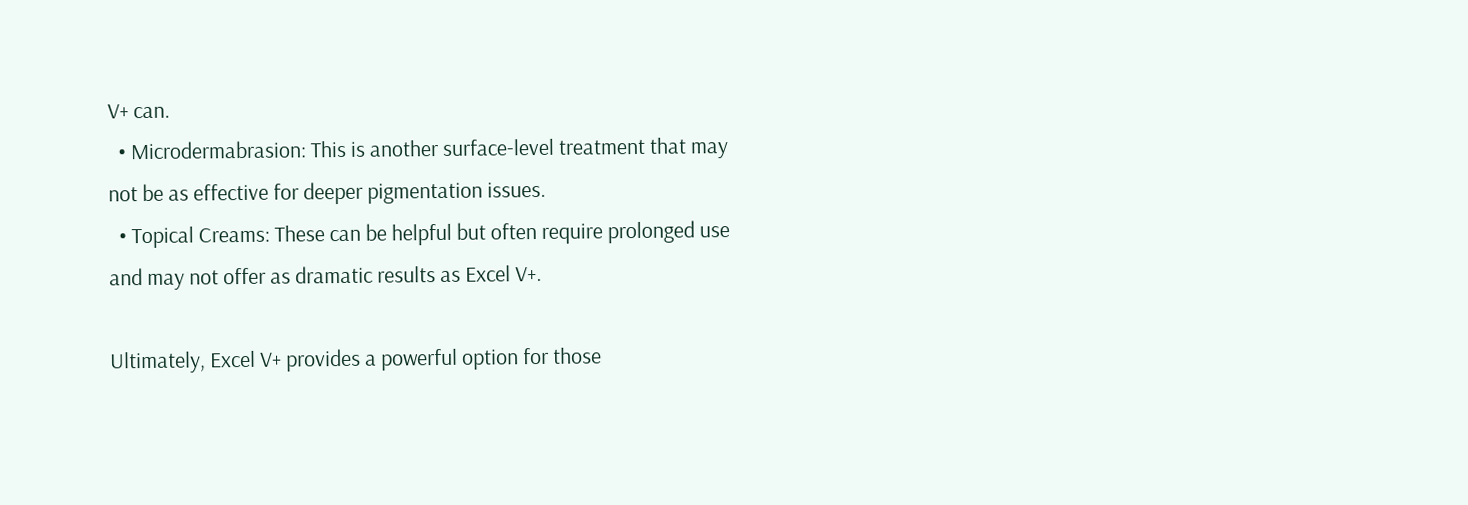V+ can.
  • Microdermabrasion: This is another surface-level treatment that may not be as effective for deeper pigmentation issues.
  • Topical Creams: These can be helpful but often require prolonged use and may not offer as dramatic results as Excel V+.

Ultimately, Excel V+ provides a powerful option for those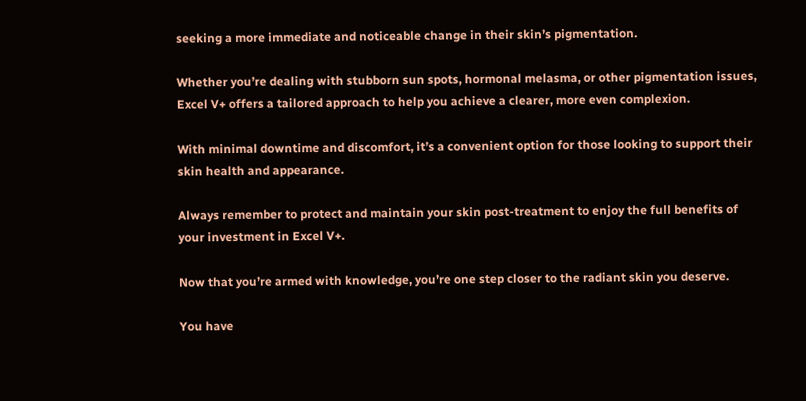seeking a more immediate and noticeable change in their skin’s pigmentation.

Whether you’re dealing with stubborn sun spots, hormonal melasma, or other pigmentation issues, Excel V+ offers a tailored approach to help you achieve a clearer, more even complexion.

With minimal downtime and discomfort, it’s a convenient option for those looking to support their skin health and appearance.

Always remember to protect and maintain your skin post-treatment to enjoy the full benefits of your investment in Excel V+.

Now that you’re armed with knowledge, you’re one step closer to the radiant skin you deserve.

You have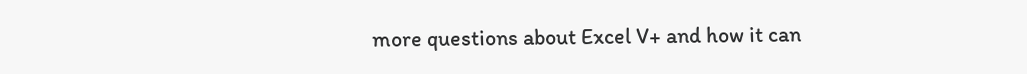more questions about Excel V+ and how it can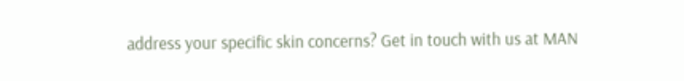address your specific skin concerns? Get in touch with us at MAN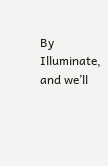By Illuminate, and we’ll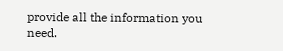provide all the information you need.